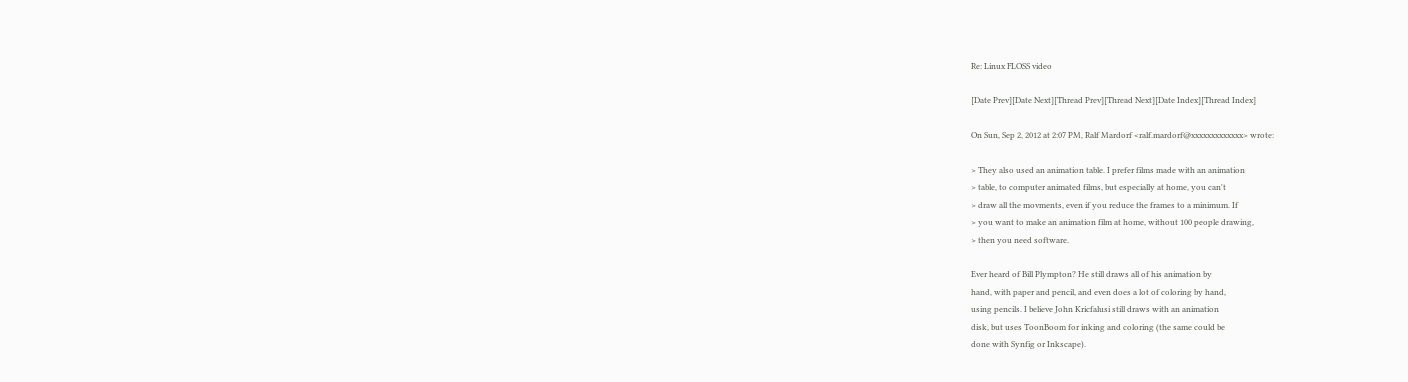Re: Linux FLOSS video

[Date Prev][Date Next][Thread Prev][Thread Next][Date Index][Thread Index]

On Sun, Sep 2, 2012 at 2:07 PM, Ralf Mardorf <ralf.mardorf@xxxxxxxxxxxxx> wrote:

> They also used an animation table. I prefer films made with an animation
> table, to computer animated films, but especially at home, you can't
> draw all the movments, even if you reduce the frames to a minimum. If
> you want to make an animation film at home, without 100 people drawing,
> then you need software.

Ever heard of Bill Plympton? He still draws all of his animation by
hand, with paper and pencil, and even does a lot of coloring by hand,
using pencils. I believe John Kricfalusi still draws with an animation
disk, but uses ToonBoom for inking and coloring (the same could be
done with Synfig or Inkscape).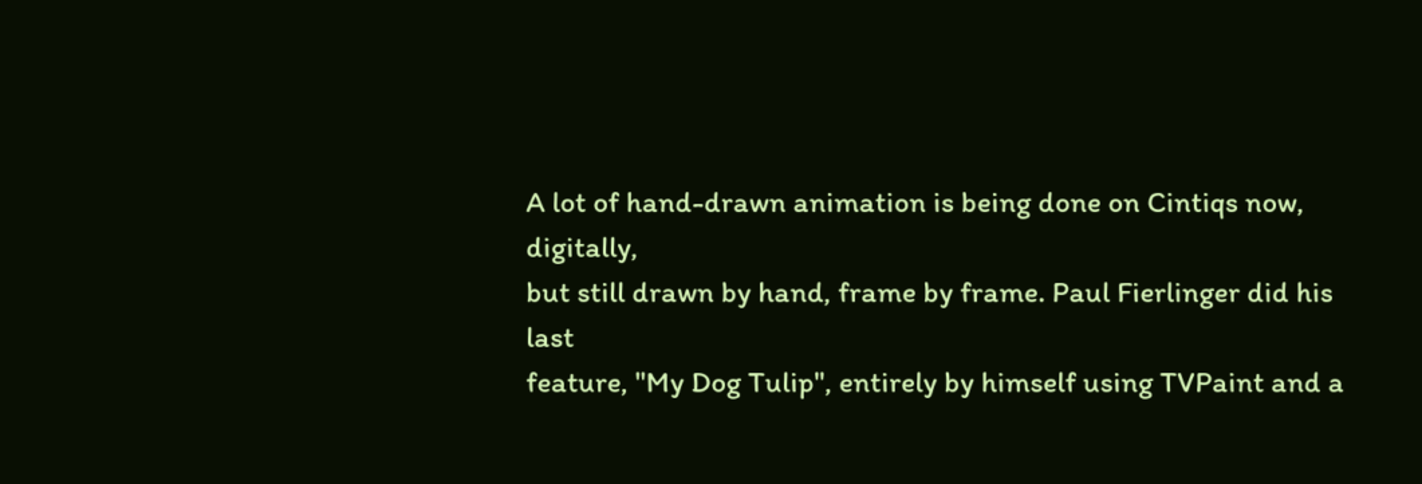A lot of hand-drawn animation is being done on Cintiqs now, digitally,
but still drawn by hand, frame by frame. Paul Fierlinger did his last
feature, "My Dog Tulip", entirely by himself using TVPaint and a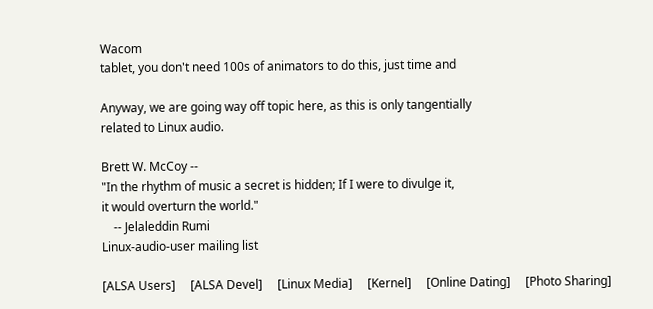Wacom
tablet, you don't need 100s of animators to do this, just time and

Anyway, we are going way off topic here, as this is only tangentially
related to Linux audio.

Brett W. McCoy --
"In the rhythm of music a secret is hidden; If I were to divulge it,
it would overturn the world."
    -- Jelaleddin Rumi
Linux-audio-user mailing list

[ALSA Users]     [ALSA Devel]     [Linux Media]     [Kernel]     [Online Dating]     [Photo Sharing]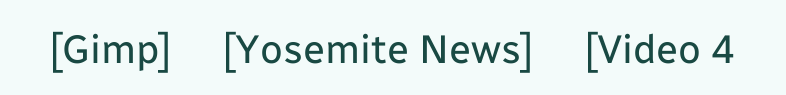[Gimp]     [Yosemite News]     [Video 4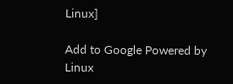Linux]

Add to Google Powered by Linux